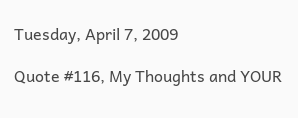Tuesday, April 7, 2009

Quote #116, My Thoughts and YOUR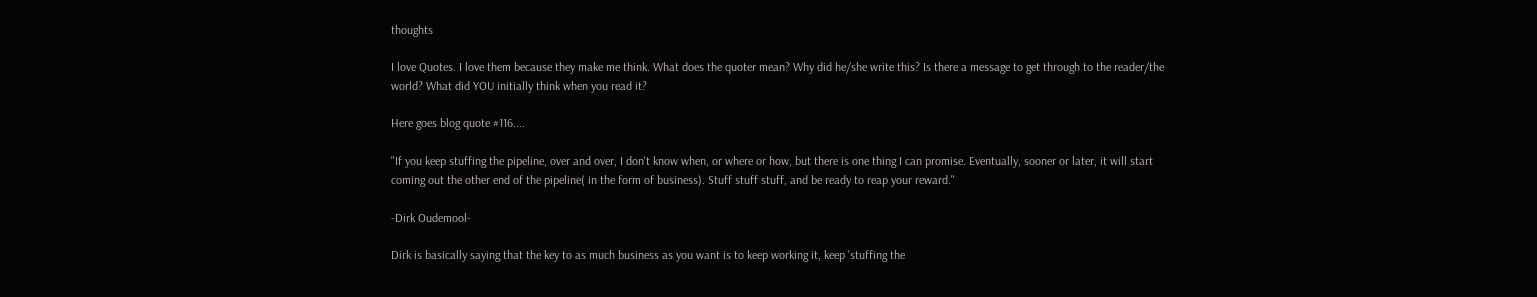thoughts

I love Quotes. I love them because they make me think. What does the quoter mean? Why did he/she write this? Is there a message to get through to the reader/the world? What did YOU initially think when you read it?

Here goes blog quote #116....

"If you keep stuffing the pipeline, over and over, I don't know when, or where or how, but there is one thing I can promise. Eventually, sooner or later, it will start coming out the other end of the pipeline( in the form of business). Stuff stuff stuff, and be ready to reap your reward."

-Dirk Oudemool-

Dirk is basically saying that the key to as much business as you want is to keep working it, keep 'stuffing the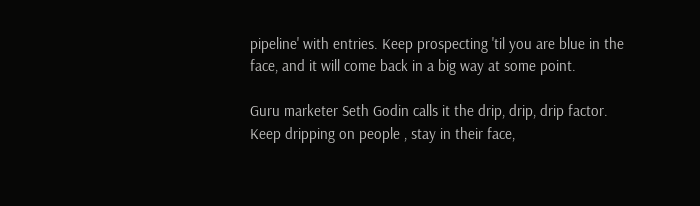pipeline' with entries. Keep prospecting 'til you are blue in the face, and it will come back in a big way at some point.

Guru marketer Seth Godin calls it the drip, drip, drip factor. Keep dripping on people , stay in their face,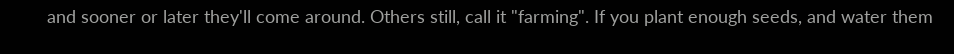and sooner or later they'll come around. Others still, call it "farming". If you plant enough seeds, and water them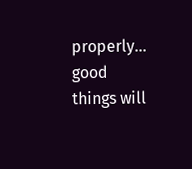properly... good things will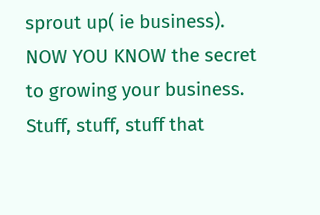sprout up( ie business). NOW YOU KNOW the secret to growing your business. Stuff, stuff, stuff that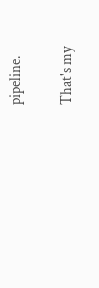pipeline.

That's my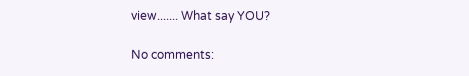view....... What say YOU?

No comments: